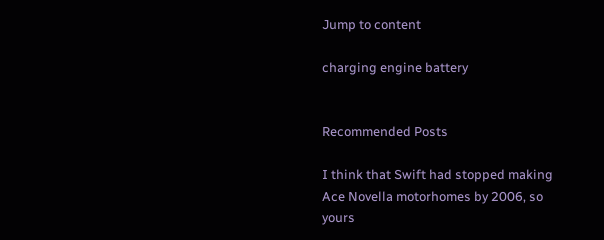Jump to content

charging engine battery


Recommended Posts

I think that Swift had stopped making Ace Novella motorhomes by 2006, so yours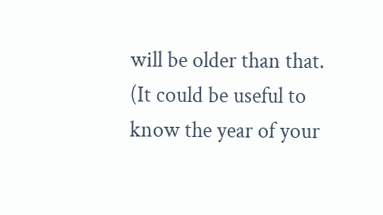will be older than that. (It could be useful to know the year of your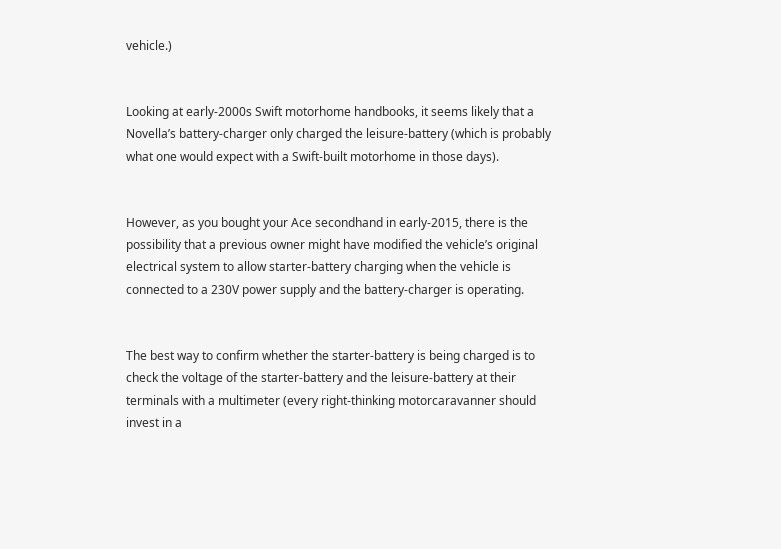vehicle.)


Looking at early-2000s Swift motorhome handbooks, it seems likely that a Novella’s battery-charger only charged the leisure-battery (which is probably what one would expect with a Swift-built motorhome in those days).


However, as you bought your Ace secondhand in early-2015, there is the possibility that a previous owner might have modified the vehicle’s original electrical system to allow starter-battery charging when the vehicle is connected to a 230V power supply and the battery-charger is operating.


The best way to confirm whether the starter-battery is being charged is to check the voltage of the starter-battery and the leisure-battery at their terminals with a multimeter (every right-thinking motorcaravanner should invest in a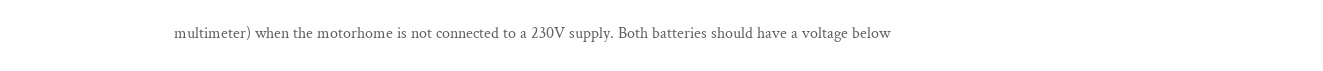multimeter) when the motorhome is not connected to a 230V supply. Both batteries should have a voltage below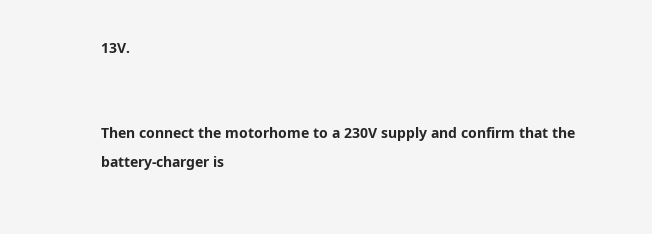13V.


Then connect the motorhome to a 230V supply and confirm that the battery-charger is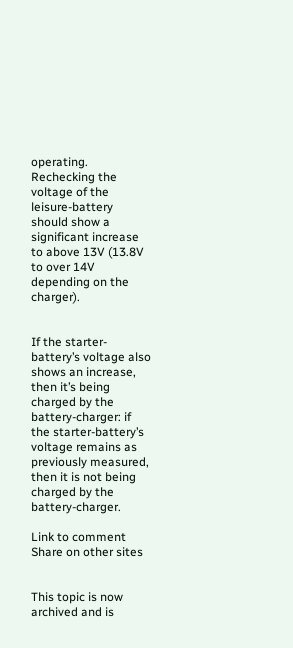operating. Rechecking the voltage of the leisure-battery should show a significant increase to above 13V (13.8V to over 14V depending on the charger).


If the starter-battery’s voltage also shows an increase, then it’s being charged by the battery-charger: if the starter-battery’s voltage remains as previously measured, then it is not being charged by the battery-charger.

Link to comment
Share on other sites


This topic is now archived and is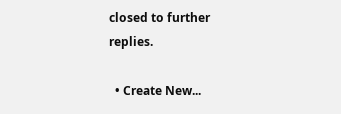closed to further replies.

  • Create New...